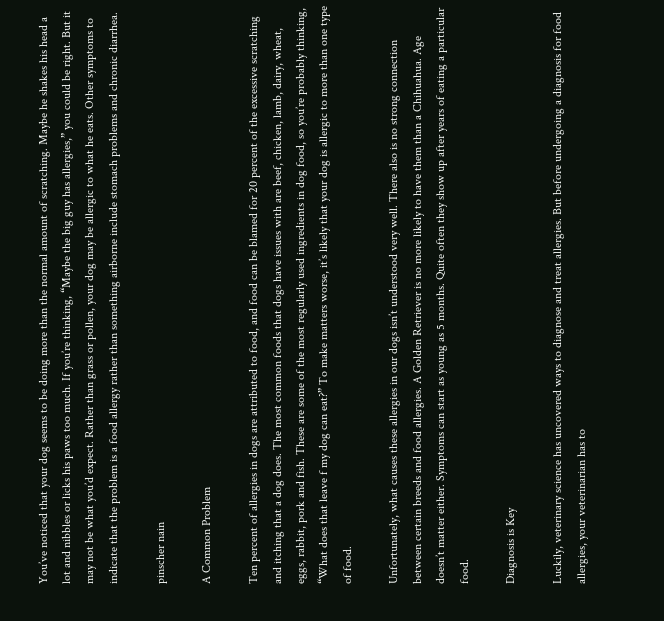You’ve noticed that your dog seems to be doing more than the normal amount of scratching. Maybe he shakes his head a lot and nibbles or licks his paws too much. If you’re thinking, “Maybe the big guy has allergies,” you could be right. But it may not be what you’d expect. Rather than grass or pollen, your dog may be allergic to what he eats. Other symptoms to indicate that the problem is a food allergy rather than something airborne include stomach problems and chronic diarrhea.

pinscher nain

A Common Problem

Ten percent of allergies in dogs are attributed to food, and food can be blamed for 20 percent of the excessive scratching and itching that a dog does. The most common foods that dogs have issues with are beef, chicken, lamb, dairy, wheat, eggs, rabbit, pork and fish. These are some of the most regularly used ingredients in dog food, so you’re probably thinking, “What does that leave f my dog can eat?” To make matters worse, it’s likely that your dog is allergic to more than one type of food.

Unfortunately, what causes these allergies in our dogs isn’t understood very well. There also is no strong connection between certain breeds and food allergies. A Golden Retriever is no more likely to have them than a Chihuahua. Age doesn’t matter either. Symptoms can start as young as 5 months. Quite often they show up after years of eating a particular food.

Diagnosis is Key

Luckily, veterinary science has uncovered ways to diagnose and treat allergies. But before undergoing a diagnosis for food allergies, your veterinarian has to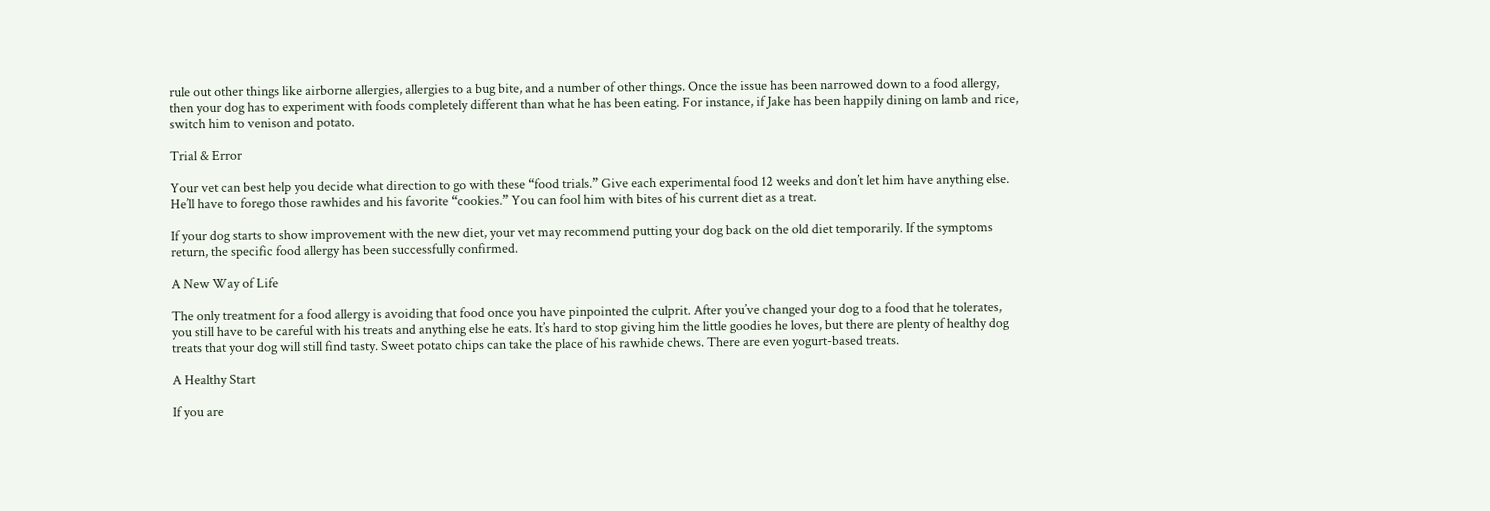rule out other things like airborne allergies, allergies to a bug bite, and a number of other things. Once the issue has been narrowed down to a food allergy, then your dog has to experiment with foods completely different than what he has been eating. For instance, if Jake has been happily dining on lamb and rice, switch him to venison and potato.

Trial & Error

Your vet can best help you decide what direction to go with these “food trials.” Give each experimental food 12 weeks and don’t let him have anything else. He’ll have to forego those rawhides and his favorite “cookies.” You can fool him with bites of his current diet as a treat.

If your dog starts to show improvement with the new diet, your vet may recommend putting your dog back on the old diet temporarily. If the symptoms return, the specific food allergy has been successfully confirmed.

A New Way of Life

The only treatment for a food allergy is avoiding that food once you have pinpointed the culprit. After you’ve changed your dog to a food that he tolerates, you still have to be careful with his treats and anything else he eats. It’s hard to stop giving him the little goodies he loves, but there are plenty of healthy dog treats that your dog will still find tasty. Sweet potato chips can take the place of his rawhide chews. There are even yogurt-based treats.

A Healthy Start

If you are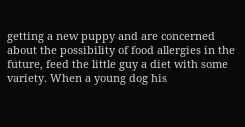getting a new puppy and are concerned about the possibility of food allergies in the future, feed the little guy a diet with some variety. When a young dog his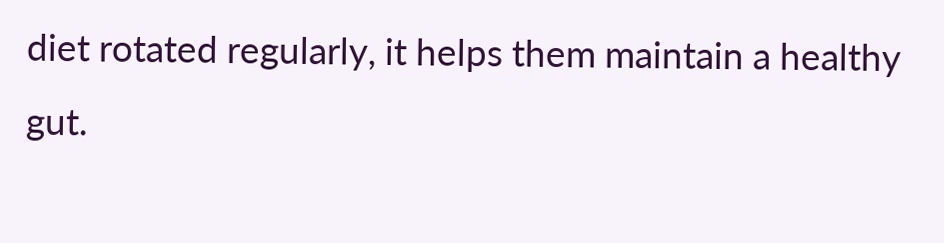diet rotated regularly, it helps them maintain a healthy gut.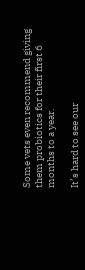Some vets even recommend giving them probiotics for their first 6 months to a year.

It’s hard to see our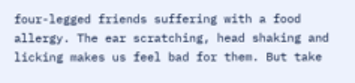four-legged friends suffering with a food allergy. The ear scratching, head shaking and licking makes us feel bad for them. But take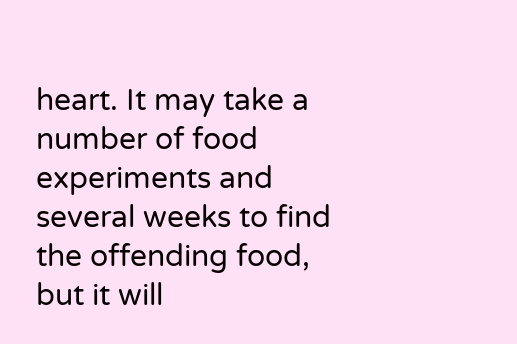heart. It may take a number of food experiments and several weeks to find the offending food, but it will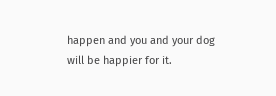happen and you and your dog will be happier for it.